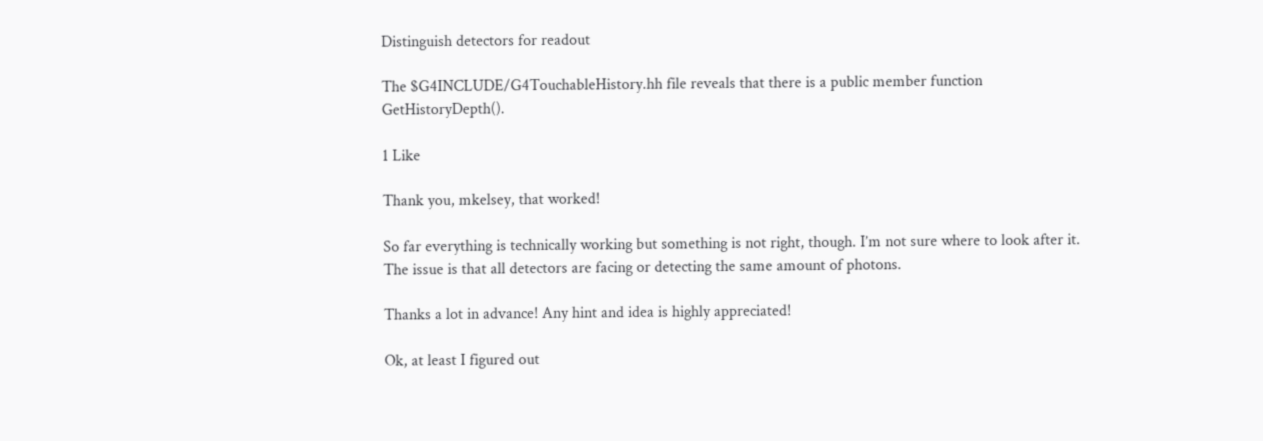Distinguish detectors for readout

The $G4INCLUDE/G4TouchableHistory.hh file reveals that there is a public member function GetHistoryDepth().

1 Like

Thank you, mkelsey, that worked!

So far everything is technically working but something is not right, though. I’m not sure where to look after it. The issue is that all detectors are facing or detecting the same amount of photons.

Thanks a lot in advance! Any hint and idea is highly appreciated!

Ok, at least I figured out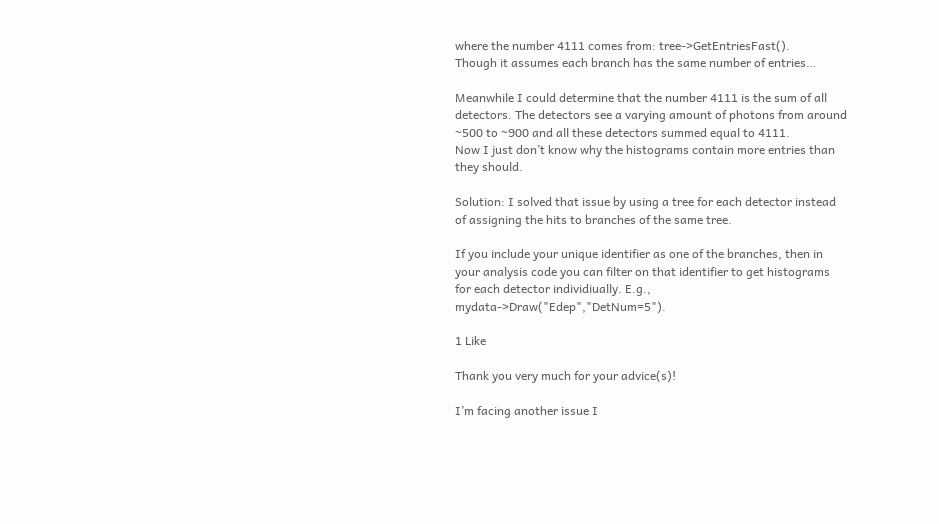where the number 4111 comes from: tree->GetEntriesFast().
Though it assumes each branch has the same number of entries…

Meanwhile I could determine that the number 4111 is the sum of all detectors. The detectors see a varying amount of photons from around ~500 to ~900 and all these detectors summed equal to 4111.
Now I just don’t know why the histograms contain more entries than they should.

Solution: I solved that issue by using a tree for each detector instead of assigning the hits to branches of the same tree.

If you include your unique identifier as one of the branches, then in your analysis code you can filter on that identifier to get histograms for each detector individiually. E.g., mydata->Draw("Edep","DetNum=5").

1 Like

Thank you very much for your advice(s)!

I’m facing another issue I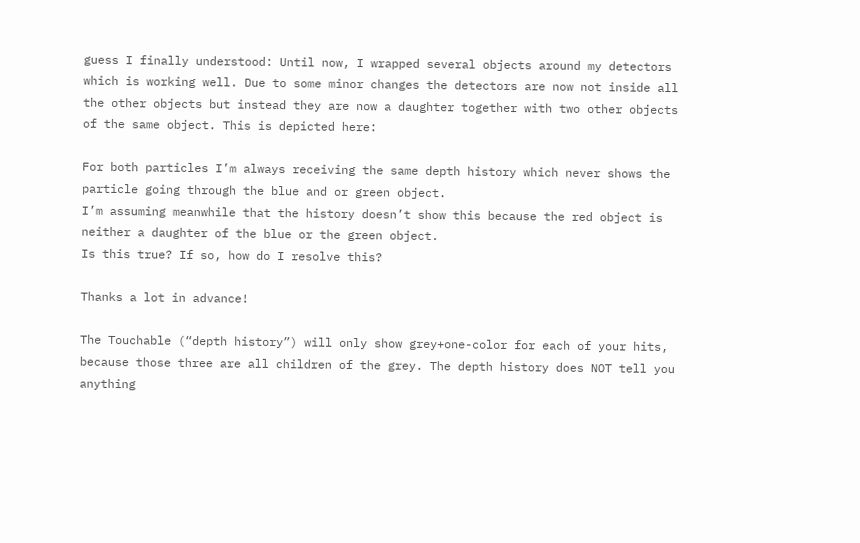guess I finally understood: Until now, I wrapped several objects around my detectors which is working well. Due to some minor changes the detectors are now not inside all the other objects but instead they are now a daughter together with two other objects of the same object. This is depicted here:

For both particles I’m always receiving the same depth history which never shows the particle going through the blue and or green object.
I’m assuming meanwhile that the history doesn’t show this because the red object is neither a daughter of the blue or the green object.
Is this true? If so, how do I resolve this?

Thanks a lot in advance!

The Touchable (“depth history”) will only show grey+one-color for each of your hits, because those three are all children of the grey. The depth history does NOT tell you anything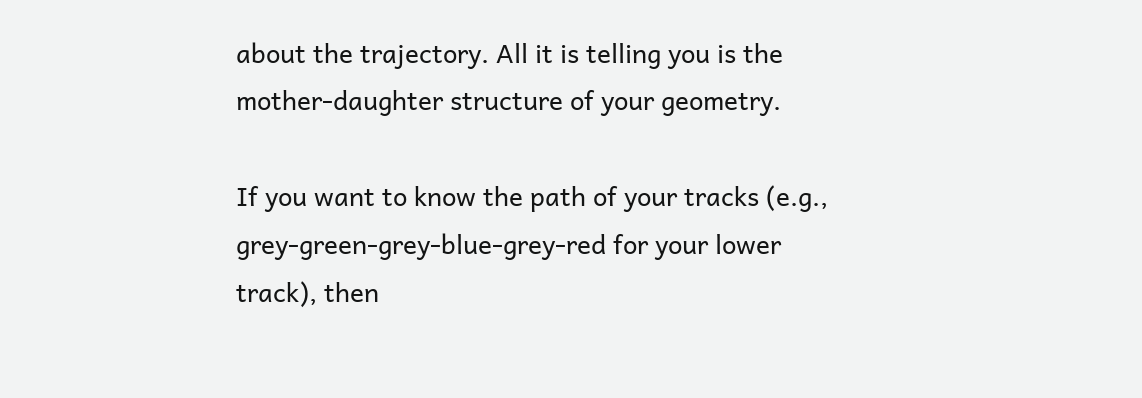about the trajectory. All it is telling you is the mother-daughter structure of your geometry.

If you want to know the path of your tracks (e.g., grey-green-grey-blue-grey-red for your lower track), then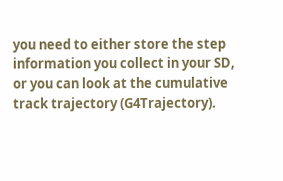you need to either store the step information you collect in your SD, or you can look at the cumulative track trajectory (G4Trajectory).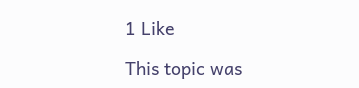1 Like

This topic was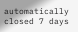automatically closed 7 days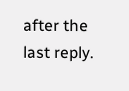after the last reply.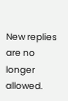New replies are no longer allowed.